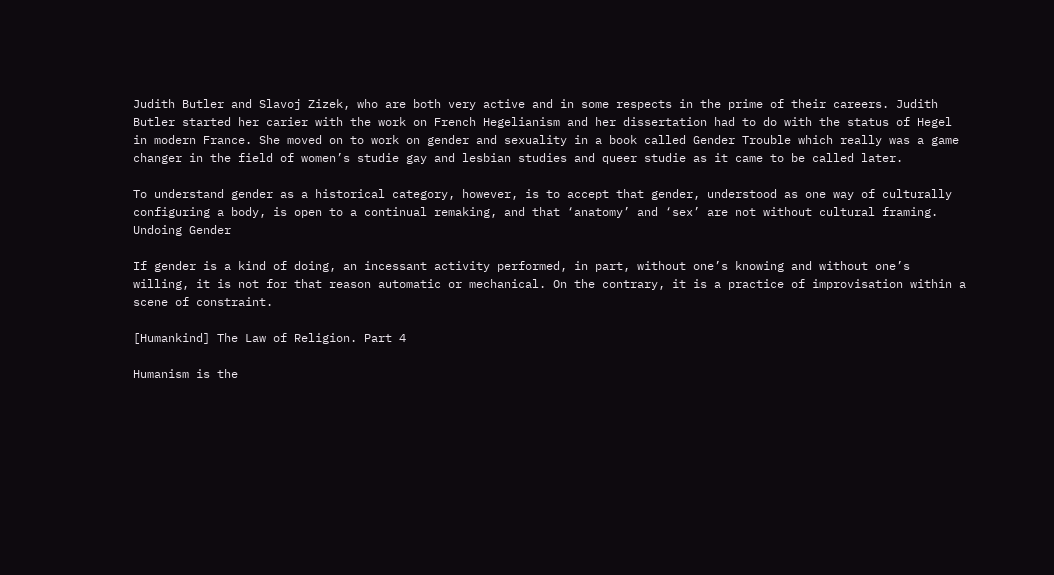Judith Butler and Slavoj Zizek, who are both very active and in some respects in the prime of their careers. Judith Butler started her carier with the work on French Hegelianism and her dissertation had to do with the status of Hegel in modern France. She moved on to work on gender and sexuality in a book called Gender Trouble which really was a game changer in the field of women’s studie gay and lesbian studies and queer studie as it came to be called later.

To understand gender as a historical category, however, is to accept that gender, understood as one way of culturally configuring a body, is open to a continual remaking, and that ‘anatomy’ and ‘sex’ are not without cultural framing. Undoing Gender

If gender is a kind of doing, an incessant activity performed, in part, without one’s knowing and without one’s willing, it is not for that reason automatic or mechanical. On the contrary, it is a practice of improvisation within a scene of constraint.

[Humankind] The Law of Religion. Part 4

Humanism is the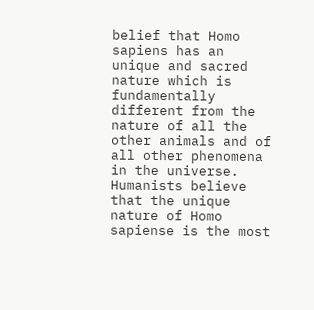belief that Homo sapiens has an unique and sacred nature which is fundamentally different from the nature of all the other animals and of all other phenomena in the universe. Humanists believe that the unique nature of Homo sapiense is the most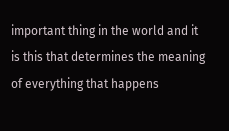important thing in the world and it is this that determines the meaning of everything that happens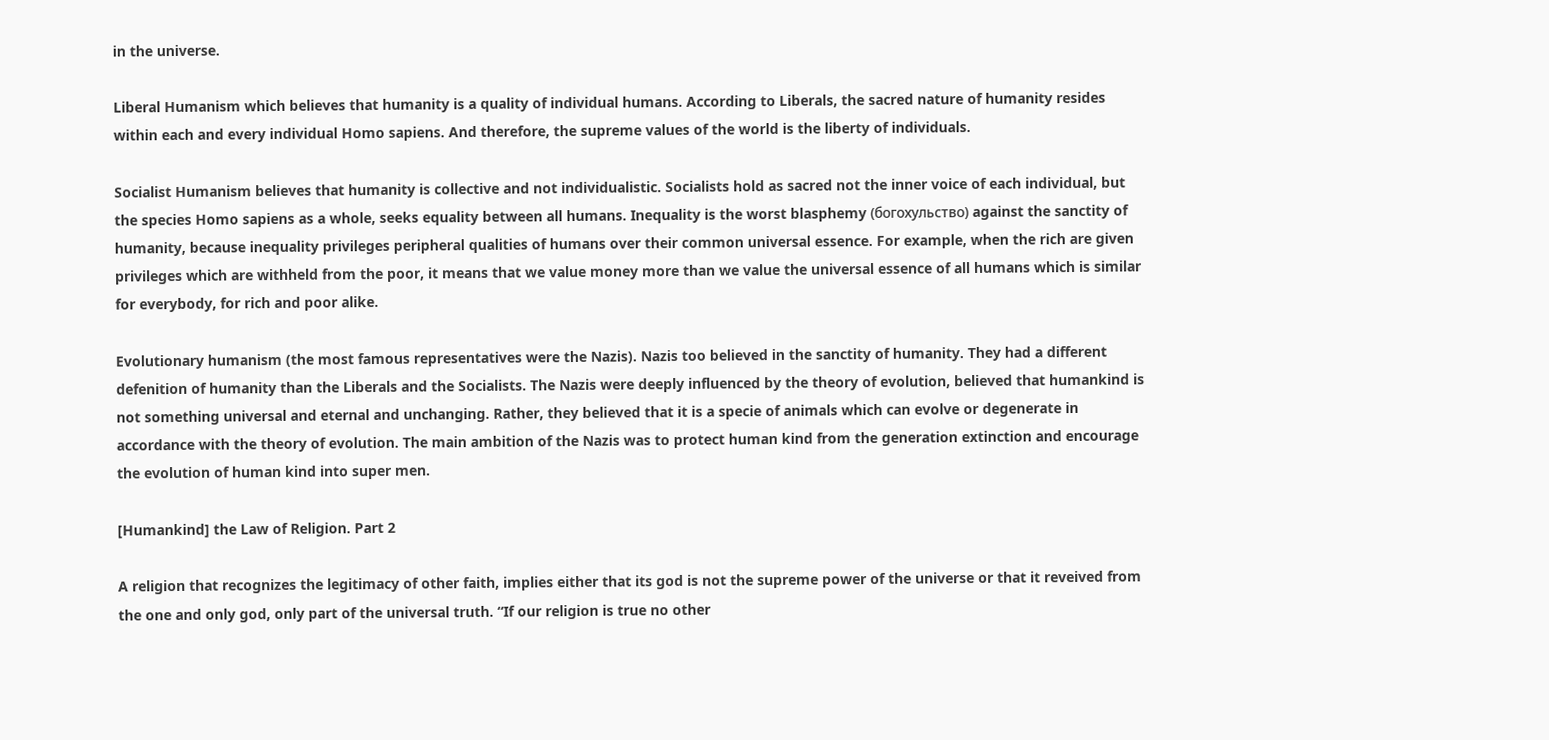in the universe.

Liberal Humanism which believes that humanity is a quality of individual humans. According to Liberals, the sacred nature of humanity resides within each and every individual Homo sapiens. And therefore, the supreme values of the world is the liberty of individuals.

Socialist Humanism believes that humanity is collective and not individualistic. Socialists hold as sacred not the inner voice of each individual, but the species Homo sapiens as a whole, seeks equality between all humans. Inequality is the worst blasphemy (богохульство) against the sanctity of humanity, because inequality privileges peripheral qualities of humans over their common universal essence. For example, when the rich are given privileges which are withheld from the poor, it means that we value money more than we value the universal essence of all humans which is similar for everybody, for rich and poor alike.

Evolutionary humanism (the most famous representatives were the Nazis). Nazis too believed in the sanctity of humanity. They had a different defenition of humanity than the Liberals and the Socialists. The Nazis were deeply influenced by the theory of evolution, believed that humankind is not something universal and eternal and unchanging. Rather, they believed that it is a specie of animals which can evolve or degenerate in accordance with the theory of evolution. The main ambition of the Nazis was to protect human kind from the generation extinction and encourage the evolution of human kind into super men.

[Humankind] the Law of Religion. Part 2

A religion that recognizes the legitimacy of other faith, implies either that its god is not the supreme power of the universe or that it reveived from the one and only god, only part of the universal truth. “If our religion is true no other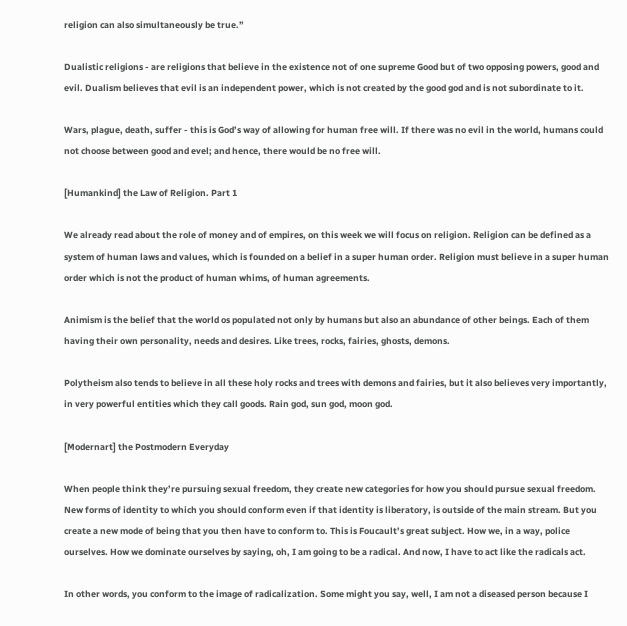religion can also simultaneously be true.”

Dualistic religions - are religions that believe in the existence not of one supreme Good but of two opposing powers, good and evil. Dualism believes that evil is an independent power, which is not created by the good god and is not subordinate to it.

Wars, plague, death, suffer - this is God’s way of allowing for human free will. If there was no evil in the world, humans could not choose between good and evel; and hence, there would be no free will.

[Humankind] the Law of Religion. Part 1

We already read about the role of money and of empires, on this week we will focus on religion. Religion can be defined as a system of human laws and values, which is founded on a belief in a super human order. Religion must believe in a super human order which is not the product of human whims, of human agreements.

Animism is the belief that the world os populated not only by humans but also an abundance of other beings. Each of them having their own personality, needs and desires. Like trees, rocks, fairies, ghosts, demons.

Polytheism also tends to believe in all these holy rocks and trees with demons and fairies, but it also believes very importantly, in very powerful entities which they call goods. Rain god, sun god, moon god.

[Modernart] the Postmodern Everyday

When people think they’re pursuing sexual freedom, they create new categories for how you should pursue sexual freedom. New forms of identity to which you should conform even if that identity is liberatory, is outside of the main stream. But you create a new mode of being that you then have to conform to. This is Foucault’s great subject. How we, in a way, police ourselves. How we dominate ourselves by saying, oh, I am going to be a radical. And now, I have to act like the radicals act.

In other words, you conform to the image of radicalization. Some might you say, well, I am not a diseased person because I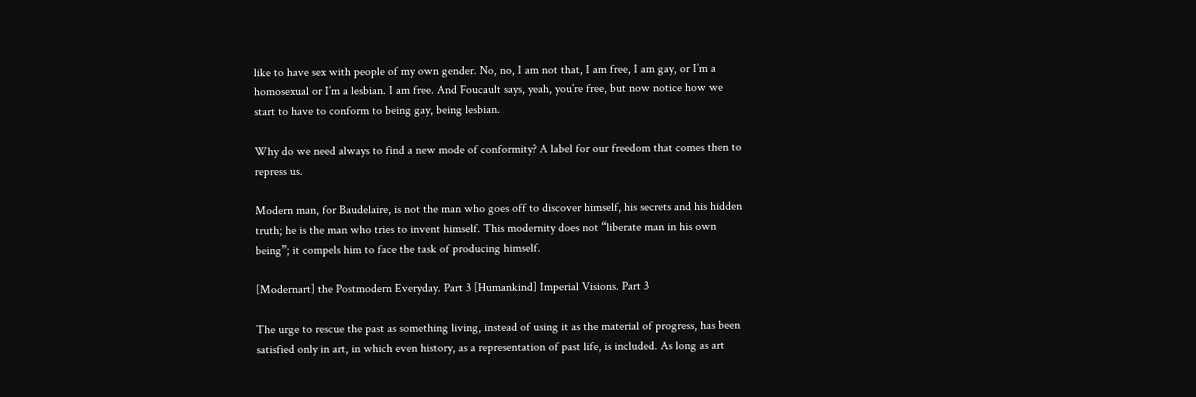like to have sex with people of my own gender. No, no, I am not that, I am free, I am gay, or I’m a homosexual or I’m a lesbian. I am free. And Foucault says, yeah, you’re free, but now notice how we start to have to conform to being gay, being lesbian.

Why do we need always to find a new mode of conformity? A label for our freedom that comes then to repress us.

Modern man, for Baudelaire, is not the man who goes off to discover himself, his secrets and his hidden truth; he is the man who tries to invent himself. This modernity does not “liberate man in his own being”; it compels him to face the task of producing himself.

[Modernart] the Postmodern Everyday. Part 3 [Humankind] Imperial Visions. Part 3

The urge to rescue the past as something living, instead of using it as the material of progress, has been satisfied only in art, in which even history, as a representation of past life, is included. As long as art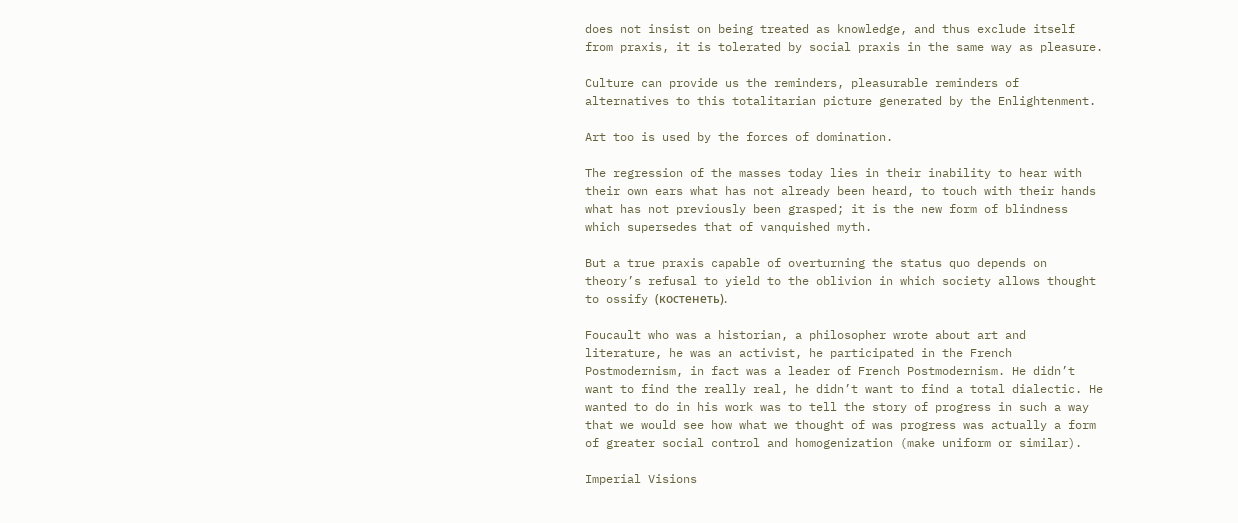does not insist on being treated as knowledge, and thus exclude itself from praxis, it is tolerated by social praxis in the same way as pleasure.

Culture can provide us the reminders, pleasurable reminders of alternatives to this totalitarian picture generated by the Enlightenment.

Art too is used by the forces of domination.

The regression of the masses today lies in their inability to hear with their own ears what has not already been heard, to touch with their hands what has not previously been grasped; it is the new form of blindness which supersedes that of vanquished myth.

But a true praxis capable of overturning the status quo depends on theory’s refusal to yield to the oblivion in which society allows thought to ossify (костенеть).

Foucault who was a historian, a philosopher wrote about art and literature, he was an activist, he participated in the French Postmodernism, in fact was a leader of French Postmodernism. He didn’t want to find the really real, he didn’t want to find a total dialectic. He wanted to do in his work was to tell the story of progress in such a way that we would see how what we thought of was progress was actually a form of greater social control and homogenization (make uniform or similar).

Imperial Visions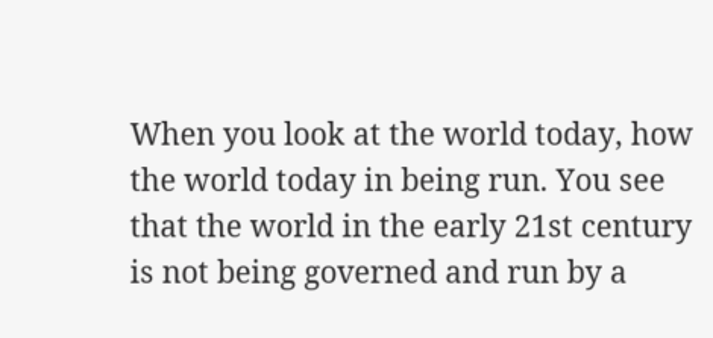When you look at the world today, how the world today in being run. You see that the world in the early 21st century is not being governed and run by a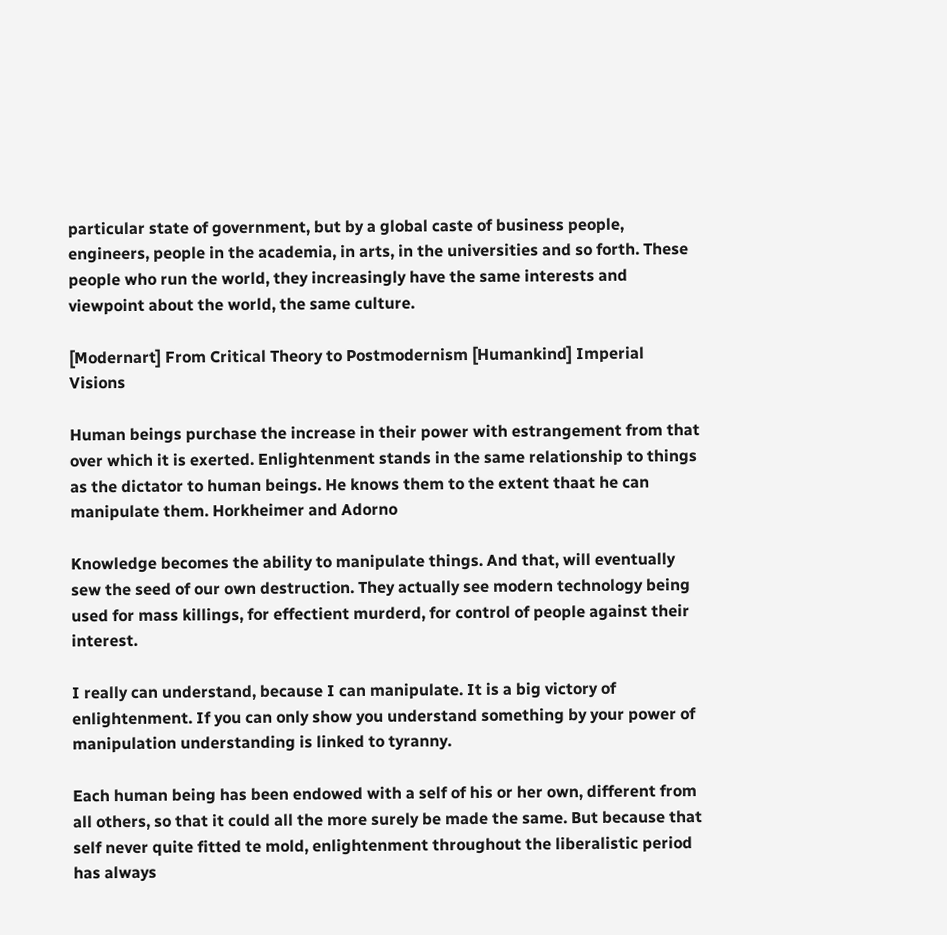particular state of government, but by a global caste of business people, engineers, people in the academia, in arts, in the universities and so forth. These people who run the world, they increasingly have the same interests and viewpoint about the world, the same culture.

[Modernart] From Critical Theory to Postmodernism [Humankind] Imperial Visions

Human beings purchase the increase in their power with estrangement from that over which it is exerted. Enlightenment stands in the same relationship to things as the dictator to human beings. He knows them to the extent thaat he can manipulate them. Horkheimer and Adorno

Knowledge becomes the ability to manipulate things. And that, will eventually sew the seed of our own destruction. They actually see modern technology being used for mass killings, for effectient murderd, for control of people against their interest.

I really can understand, because I can manipulate. It is a big victory of enlightenment. If you can only show you understand something by your power of manipulation understanding is linked to tyranny.

Each human being has been endowed with a self of his or her own, different from all others, so that it could all the more surely be made the same. But because that self never quite fitted te mold, enlightenment throughout the liberalistic period has always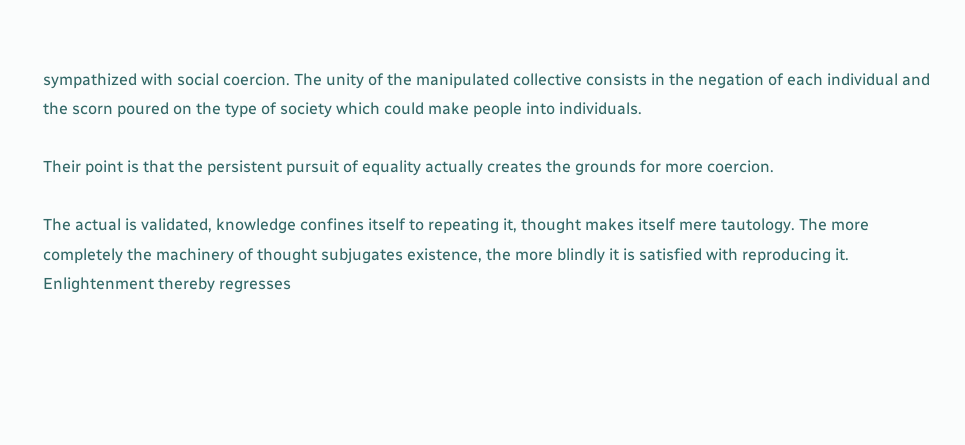sympathized with social coercion. The unity of the manipulated collective consists in the negation of each individual and the scorn poured on the type of society which could make people into individuals.

Their point is that the persistent pursuit of equality actually creates the grounds for more coercion.

The actual is validated, knowledge confines itself to repeating it, thought makes itself mere tautology. The more completely the machinery of thought subjugates existence, the more blindly it is satisfied with reproducing it. Enlightenment thereby regresses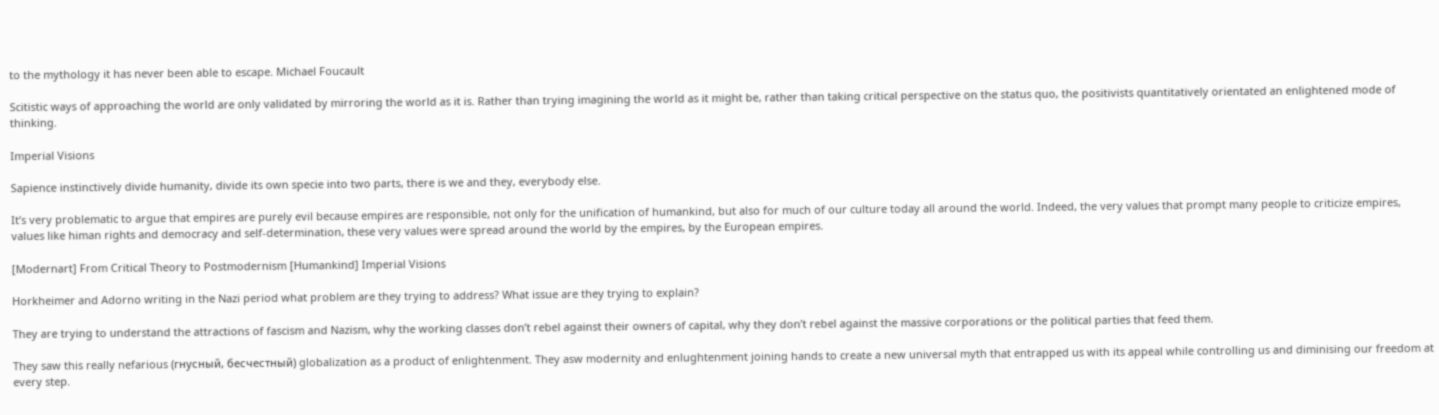to the mythology it has never been able to escape. Michael Foucault

Scitistic ways of approaching the world are only validated by mirroring the world as it is. Rather than trying imagining the world as it might be, rather than taking critical perspective on the status quo, the positivists quantitatively orientated an enlightened mode of thinking.

Imperial Visions

Sapience instinctively divide humanity, divide its own specie into two parts, there is we and they, everybody else.

It’s very problematic to argue that empires are purely evil because empires are responsible, not only for the unification of humankind, but also for much of our culture today all around the world. Indeed, the very values that prompt many people to criticize empires, values like himan rights and democracy and self-determination, these very values were spread around the world by the empires, by the European empires.

[Modernart] From Critical Theory to Postmodernism [Humankind] Imperial Visions

Horkheimer and Adorno writing in the Nazi period what problem are they trying to address? What issue are they trying to explain?

They are trying to understand the attractions of fascism and Nazism, why the working classes don’t rebel against their owners of capital, why they don’t rebel against the massive corporations or the political parties that feed them.

They saw this really nefarious (гнусный, бесчестный) globalization as a product of enlightenment. They asw modernity and enlughtenment joining hands to create a new universal myth that entrapped us with its appeal while controlling us and diminising our freedom at every step.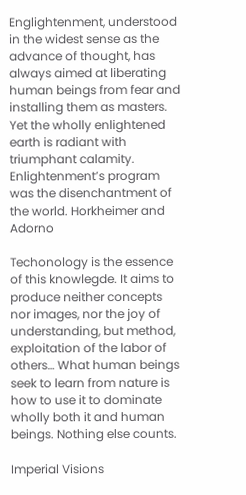Englightenment, understood in the widest sense as the advance of thought, has always aimed at liberating human beings from fear and installing them as masters. Yet the wholly enlightened earth is radiant with triumphant calamity. Enlightenment’s program was the disenchantment of the world. Horkheimer and Adorno

Techonology is the essence of this knowlegde. It aims to produce neither concepts nor images, nor the joy of understanding, but method, exploitation of the labor of others… What human beings seek to learn from nature is how to use it to dominate wholly both it and human beings. Nothing else counts.

Imperial Visions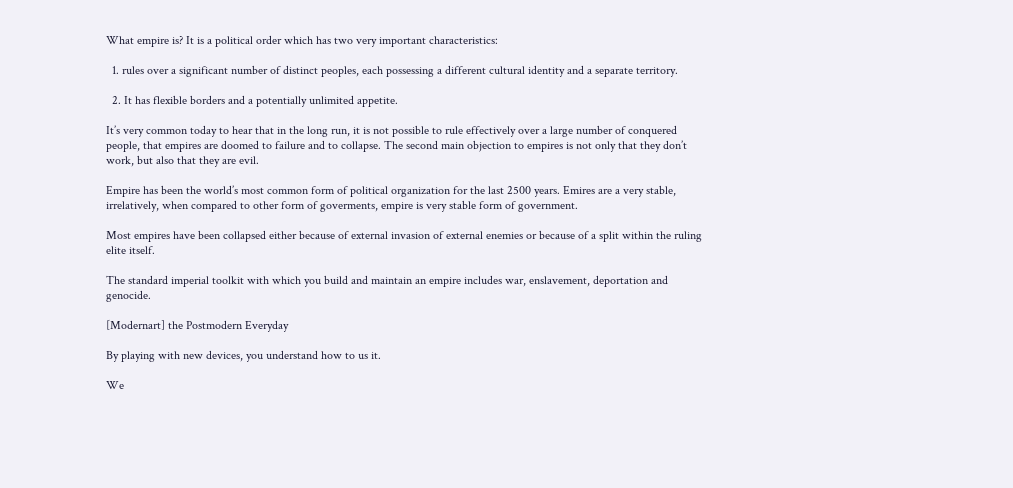What empire is? It is a political order which has two very important characteristics:

  1. rules over a significant number of distinct peoples, each possessing a different cultural identity and a separate territory.

  2. It has flexible borders and a potentially unlimited appetite.

It’s very common today to hear that in the long run, it is not possible to rule effectively over a large number of conquered people, that empires are doomed to failure and to collapse. The second main objection to empires is not only that they don’t work, but also that they are evil.

Empire has been the world’s most common form of political organization for the last 2500 years. Emires are a very stable, irrelatively, when compared to other form of goverments, empire is very stable form of government.

Most empires have been collapsed either because of external invasion of external enemies or because of a split within the ruling elite itself.

The standard imperial toolkit with which you build and maintain an empire includes war, enslavement, deportation and genocide.

[Modernart] the Postmodern Everyday

By playing with new devices, you understand how to us it.

We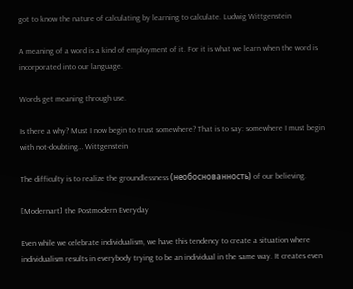got to know the nature of calculating by learning to calculate. Ludwig Wittgenstein

A meaning of a word is a kind of employment of it. For it is what we learn when the word is incorporated into our language.

Words get meaning through use.

Is there a why? Must I now begin to trust somewhere? That is to say: somewhere I must begin with not-doubting… Wittgenstein

The difficulty is to realize the groundlessness (необоснованность) of our believing.

[Modernart] the Postmodern Everyday

Even while we celebrate individualism, we have this tendency to create a situation where individualism results in everybody trying to be an individual in the same way. It creates even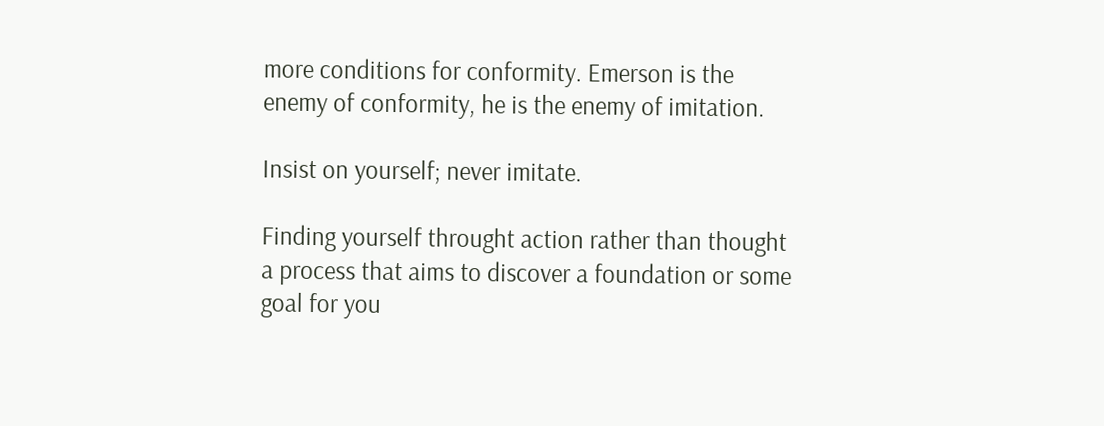more conditions for conformity. Emerson is the enemy of conformity, he is the enemy of imitation.

Insist on yourself; never imitate.

Finding yourself throught action rather than thought a process that aims to discover a foundation or some goal for you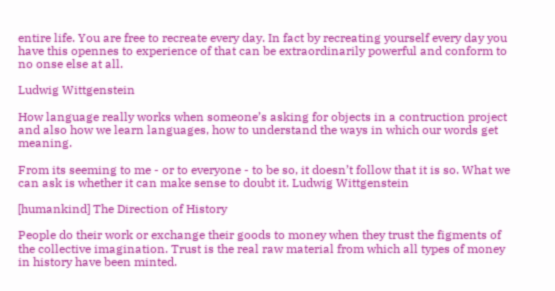entire life. You are free to recreate every day. In fact by recreating yourself every day you have this opennes to experience of that can be extraordinarily powerful and conform to no onse else at all.

Ludwig Wittgenstein

How language really works when someone’s asking for objects in a contruction project and also how we learn languages, how to understand the ways in which our words get meaning.

From its seeming to me - or to everyone - to be so, it doesn’t follow that it is so. What we can ask is whether it can make sense to doubt it. Ludwig Wittgenstein

[humankind] The Direction of History

People do their work or exchange their goods to money when they trust the figments of the collective imagination. Trust is the real raw material from which all types of money in history have been minted.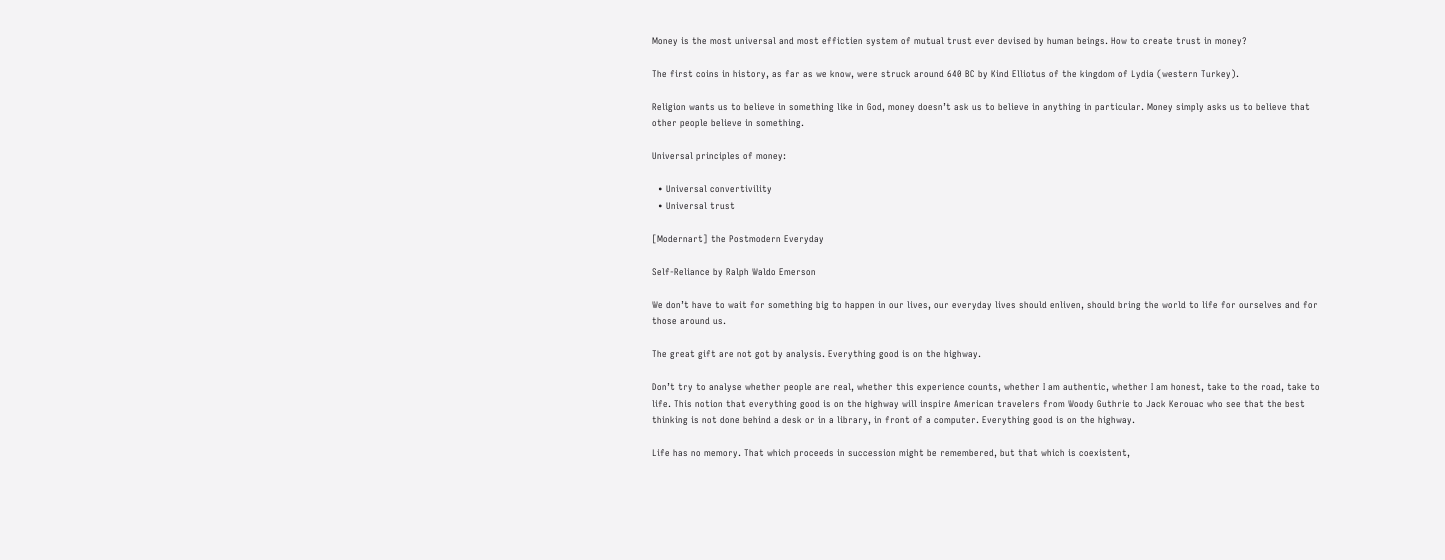Money is the most universal and most effictien system of mutual trust ever devised by human beings. How to create trust in money?

The first coins in history, as far as we know, were struck around 640 BC by Kind Elliotus of the kingdom of Lydia (western Turkey).

Religion wants us to believe in something like in God, money doesn’t ask us to believe in anything in particular. Money simply asks us to believe that other people believe in something.

Universal principles of money:

  • Universal convertivility
  • Universal trust

[Modernart] the Postmodern Everyday

Self-Reliance by Ralph Waldo Emerson

We don’t have to wait for something big to happen in our lives, our everyday lives should enliven, should bring the world to life for ourselves and for those around us.

The great gift are not got by analysis. Everything good is on the highway.

Don’t try to analyse whether people are real, whether this experience counts, whether I am authentic, whether I am honest, take to the road, take to life. This notion that everything good is on the highway will inspire American travelers from Woody Guthrie to Jack Kerouac who see that the best thinking is not done behind a desk or in a library, in front of a computer. Everything good is on the highway.

Life has no memory. That which proceeds in succession might be remembered, but that which is coexistent,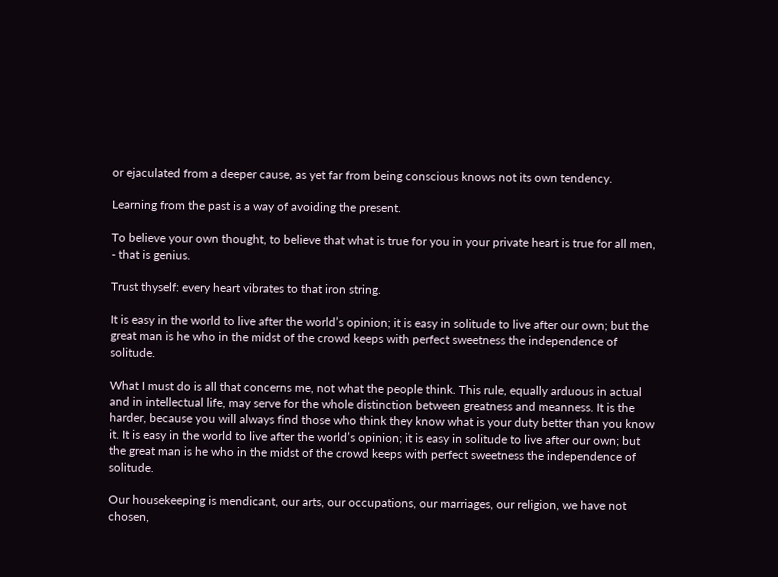or ejaculated from a deeper cause, as yet far from being conscious knows not its own tendency.

Learning from the past is a way of avoiding the present.

To believe your own thought, to believe that what is true for you in your private heart is true for all men, - that is genius.

Trust thyself: every heart vibrates to that iron string.

It is easy in the world to live after the world’s opinion; it is easy in solitude to live after our own; but the great man is he who in the midst of the crowd keeps with perfect sweetness the independence of solitude.

What I must do is all that concerns me, not what the people think. This rule, equally arduous in actual and in intellectual life, may serve for the whole distinction between greatness and meanness. It is the harder, because you will always find those who think they know what is your duty better than you know it. It is easy in the world to live after the world’s opinion; it is easy in solitude to live after our own; but the great man is he who in the midst of the crowd keeps with perfect sweetness the independence of solitude.

Our housekeeping is mendicant, our arts, our occupations, our marriages, our religion, we have not chosen,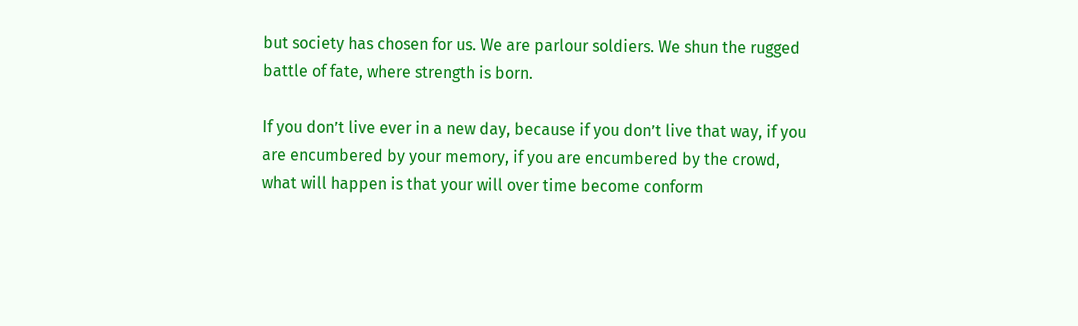but society has chosen for us. We are parlour soldiers. We shun the rugged battle of fate, where strength is born.

If you don’t live ever in a new day, because if you don’t live that way, if you are encumbered by your memory, if you are encumbered by the crowd, what will happen is that your will over time become conform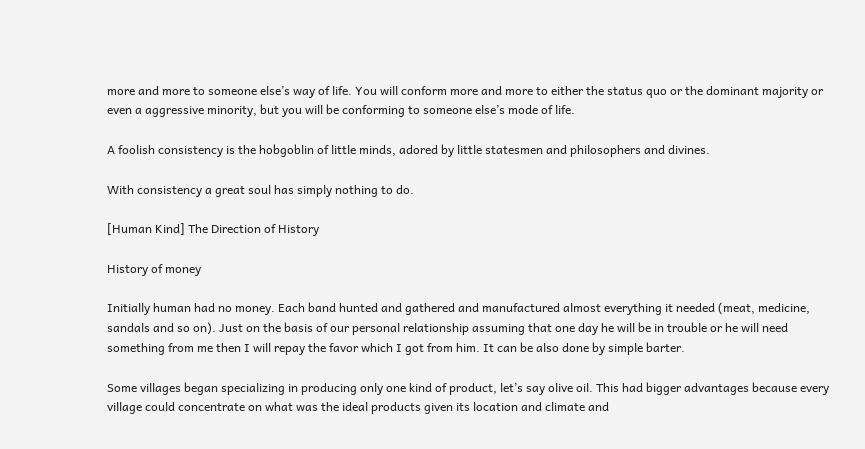more and more to someone else’s way of life. You will conform more and more to either the status quo or the dominant majority or even a aggressive minority, but you will be conforming to someone else’s mode of life.

A foolish consistency is the hobgoblin of little minds, adored by little statesmen and philosophers and divines.

With consistency a great soul has simply nothing to do.

[Human Kind] The Direction of History

History of money

Initially human had no money. Each band hunted and gathered and manufactured almost everything it needed (meat, medicine, sandals and so on). Just on the basis of our personal relationship assuming that one day he will be in trouble or he will need something from me then I will repay the favor which I got from him. It can be also done by simple barter.

Some villages began specializing in producing only one kind of product, let’s say olive oil. This had bigger advantages because every village could concentrate on what was the ideal products given its location and climate and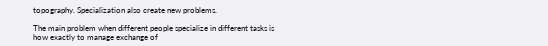topography. Specialization also create new problems.

The main problem when different people specialize in different tasks is how exactly to manage exchange of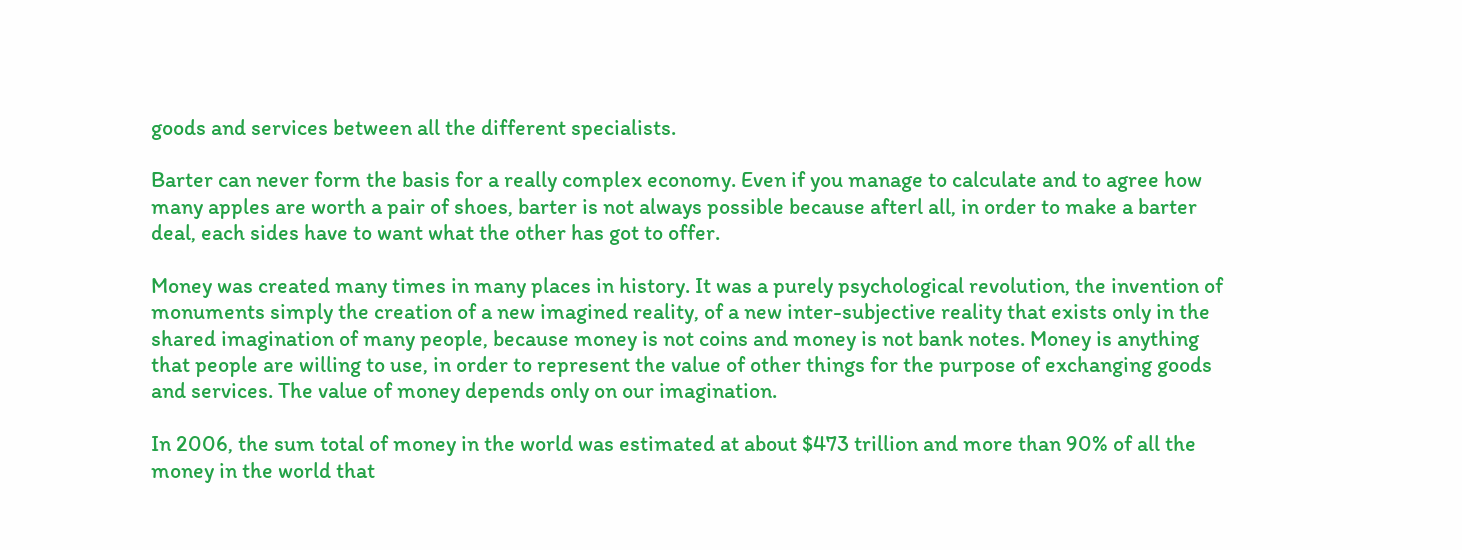goods and services between all the different specialists.

Barter can never form the basis for a really complex economy. Even if you manage to calculate and to agree how many apples are worth a pair of shoes, barter is not always possible because afterl all, in order to make a barter deal, each sides have to want what the other has got to offer.

Money was created many times in many places in history. It was a purely psychological revolution, the invention of monuments simply the creation of a new imagined reality, of a new inter-subjective reality that exists only in the shared imagination of many people, because money is not coins and money is not bank notes. Money is anything that people are willing to use, in order to represent the value of other things for the purpose of exchanging goods and services. The value of money depends only on our imagination.

In 2006, the sum total of money in the world was estimated at about $473 trillion and more than 90% of all the money in the world that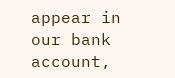appear in our bank account,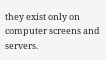they exist only on computer screens and servers.